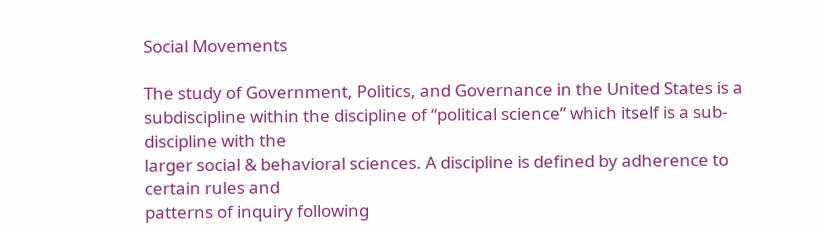Social Movements

The study of Government, Politics, and Governance in the United States is a subdiscipline within the discipline of “political science” which itself is a sub-discipline with the
larger social & behavioral sciences. A discipline is defined by adherence to certain rules and
patterns of inquiry following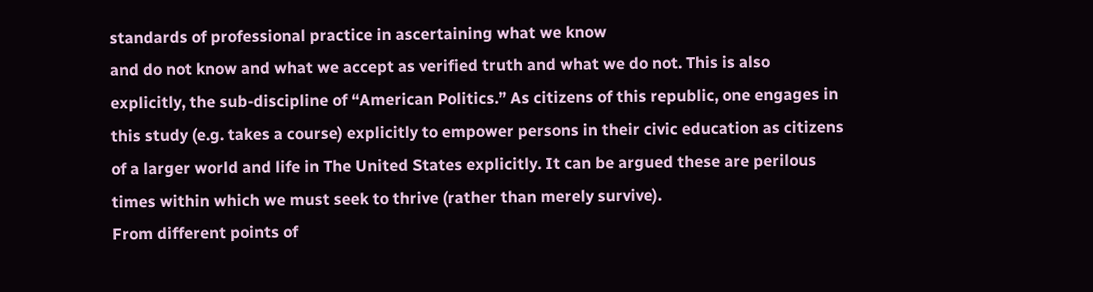standards of professional practice in ascertaining what we know
and do not know and what we accept as verified truth and what we do not. This is also
explicitly, the sub-discipline of “American Politics.” As citizens of this republic, one engages in
this study (e.g. takes a course) explicitly to empower persons in their civic education as citizens
of a larger world and life in The United States explicitly. It can be argued these are perilous
times within which we must seek to thrive (rather than merely survive).
From different points of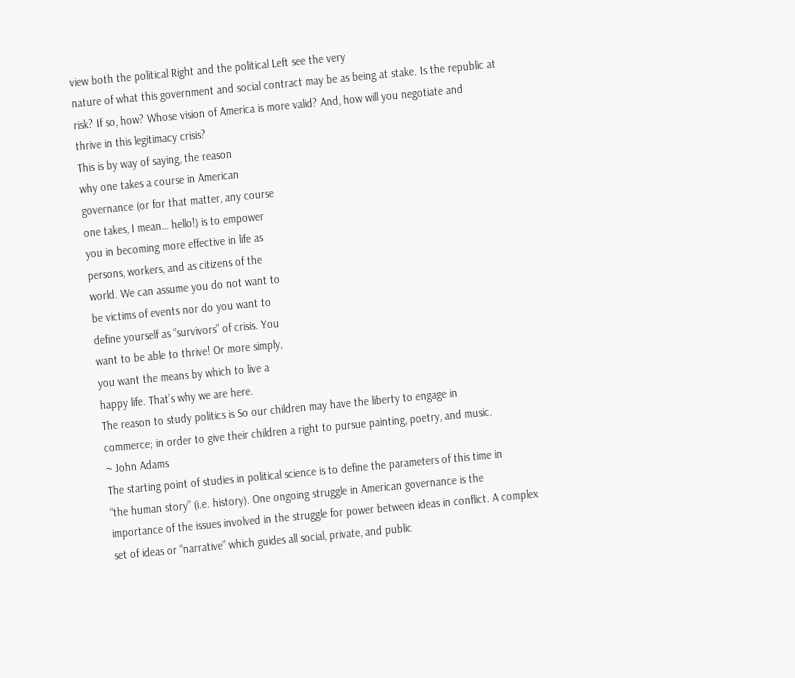view both the political Right and the political Left see the very
nature of what this government and social contract may be as being at stake. Is the republic at
risk? If so, how? Whose vision of America is more valid? And, how will you negotiate and
thrive in this legitimacy crisis?
This is by way of saying, the reason
why one takes a course in American
governance (or for that matter, any course
one takes, I mean… hello!) is to empower
you in becoming more effective in life as
persons, workers, and as citizens of the
world. We can assume you do not want to
be victims of events nor do you want to
define yourself as “survivors” of crisis. You
want to be able to thrive! Or more simply,
you want the means by which to live a
happy life. That’s why we are here.
The reason to study politics is So our children may have the liberty to engage in
commerce; in order to give their children a right to pursue painting, poetry, and music.
~ John Adams
The starting point of studies in political science is to define the parameters of this time in
“the human story” (i.e. history). One ongoing struggle in American governance is the
importance of the issues involved in the struggle for power between ideas in conflict. A complex
set of ideas or “narrative” which guides all social, private, and public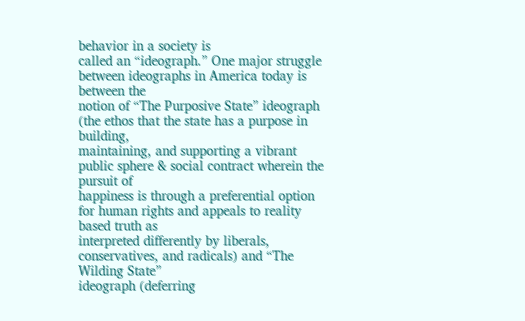behavior in a society is
called an “ideograph.” One major struggle between ideographs in America today is between the
notion of “The Purposive State” ideograph (the ethos that the state has a purpose in building,
maintaining, and supporting a vibrant public sphere & social contract wherein the pursuit of
happiness is through a preferential option for human rights and appeals to reality based truth as
interpreted differently by liberals, conservatives, and radicals) and “The Wilding State”
ideograph (deferring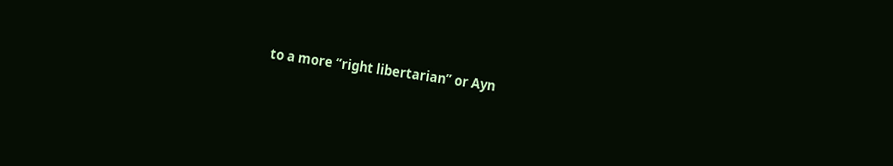to a more “right libertarian” or Ayn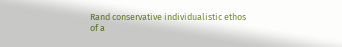Rand conservative individualistic ethos
of a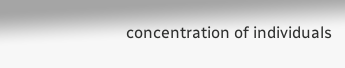concentration of individuals